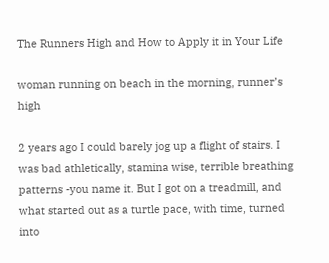The Runners High and How to Apply it in Your Life

woman running on beach in the morning, runner’s high

2 years ago I could barely jog up a flight of stairs. I was bad athletically, stamina wise, terrible breathing patterns -you name it. But I got on a treadmill, and what started out as a turtle pace, with time, turned into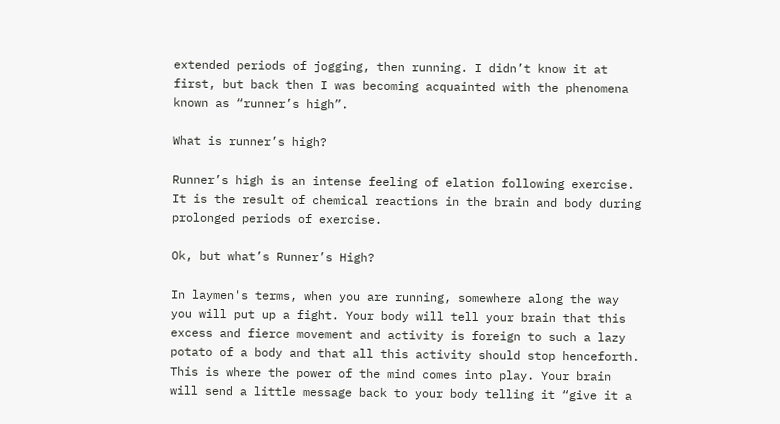extended periods of jogging, then running. I didn’t know it at first, but back then I was becoming acquainted with the phenomena known as “runner’s high”.

What is runner’s high?

Runner’s high is an intense feeling of elation following exercise. It is the result of chemical reactions in the brain and body during prolonged periods of exercise.

Ok, but what’s Runner’s High?

In laymen's terms, when you are running, somewhere along the way you will put up a fight. Your body will tell your brain that this excess and fierce movement and activity is foreign to such a lazy potato of a body and that all this activity should stop henceforth. This is where the power of the mind comes into play. Your brain will send a little message back to your body telling it “give it a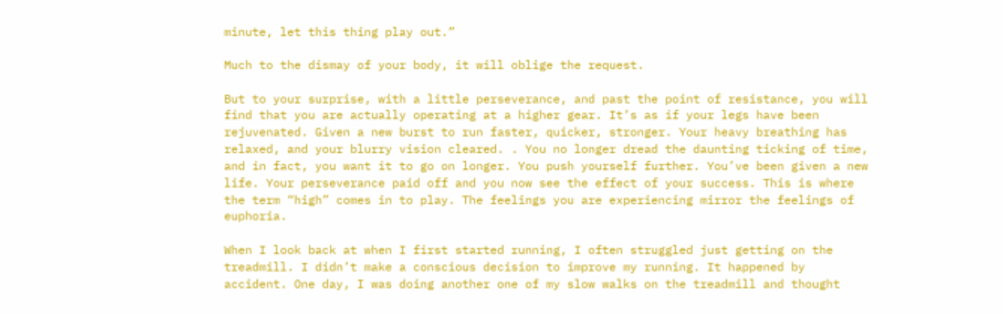minute, let this thing play out.”

Much to the dismay of your body, it will oblige the request.

But to your surprise, with a little perseverance, and past the point of resistance, you will find that you are actually operating at a higher gear. It’s as if your legs have been rejuvenated. Given a new burst to run faster, quicker, stronger. Your heavy breathing has relaxed, and your blurry vision cleared. . You no longer dread the daunting ticking of time, and in fact, you want it to go on longer. You push yourself further. You’ve been given a new life. Your perseverance paid off and you now see the effect of your success. This is where the term “high” comes in to play. The feelings you are experiencing mirror the feelings of euphoria.

When I look back at when I first started running, I often struggled just getting on the treadmill. I didn’t make a conscious decision to improve my running. It happened by accident. One day, I was doing another one of my slow walks on the treadmill and thought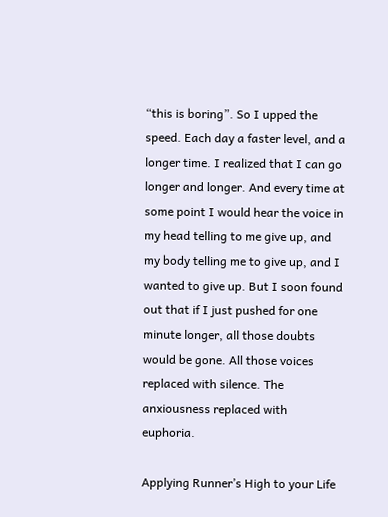“this is boring”. So I upped the speed. Each day a faster level, and a longer time. I realized that I can go longer and longer. And every time at some point I would hear the voice in my head telling to me give up, and my body telling me to give up, and I wanted to give up. But I soon found out that if I just pushed for one minute longer, all those doubts would be gone. All those voices replaced with silence. The anxiousness replaced with euphoria.

Applying Runner’s High to your Life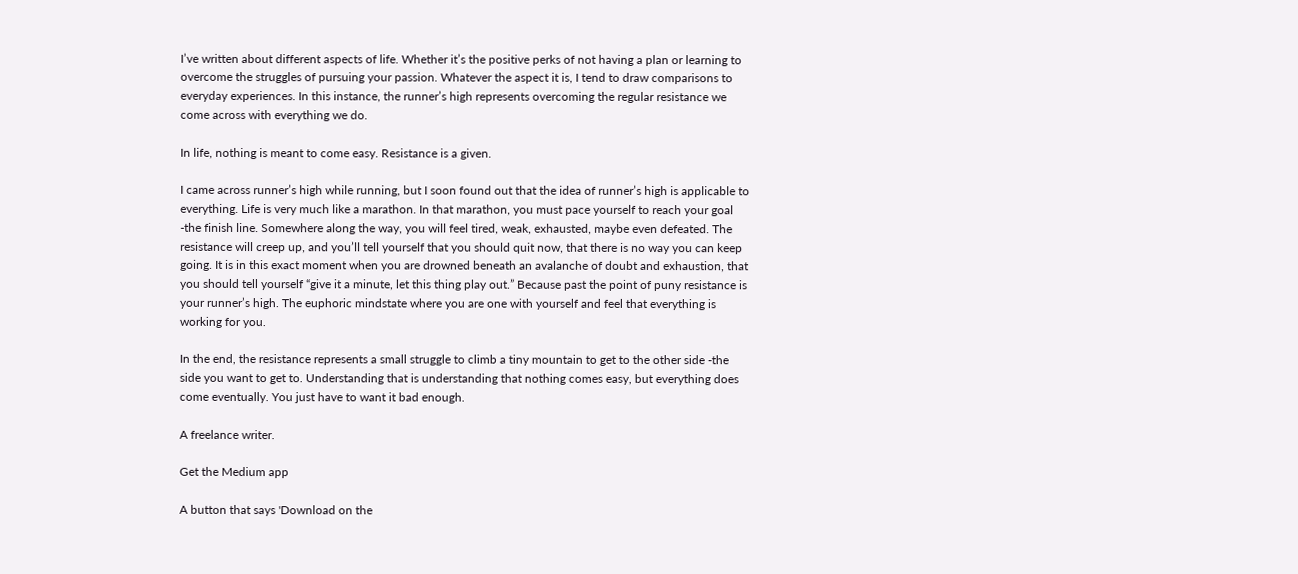I’ve written about different aspects of life. Whether it’s the positive perks of not having a plan or learning to overcome the struggles of pursuing your passion. Whatever the aspect it is, I tend to draw comparisons to everyday experiences. In this instance, the runner’s high represents overcoming the regular resistance we come across with everything we do.

In life, nothing is meant to come easy. Resistance is a given.

I came across runner’s high while running, but I soon found out that the idea of runner’s high is applicable to everything. Life is very much like a marathon. In that marathon, you must pace yourself to reach your goal -the finish line. Somewhere along the way, you will feel tired, weak, exhausted, maybe even defeated. The resistance will creep up, and you’ll tell yourself that you should quit now, that there is no way you can keep going. It is in this exact moment when you are drowned beneath an avalanche of doubt and exhaustion, that you should tell yourself “give it a minute, let this thing play out.” Because past the point of puny resistance is your runner’s high. The euphoric mindstate where you are one with yourself and feel that everything is working for you.

In the end, the resistance represents a small struggle to climb a tiny mountain to get to the other side -the side you want to get to. Understanding that is understanding that nothing comes easy, but everything does come eventually. You just have to want it bad enough.

A freelance writer.

Get the Medium app

A button that says 'Download on the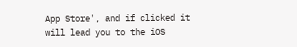App Store', and if clicked it will lead you to the iOS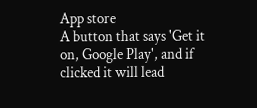App store
A button that says 'Get it on, Google Play', and if clicked it will lead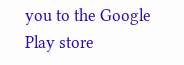you to the Google Play store